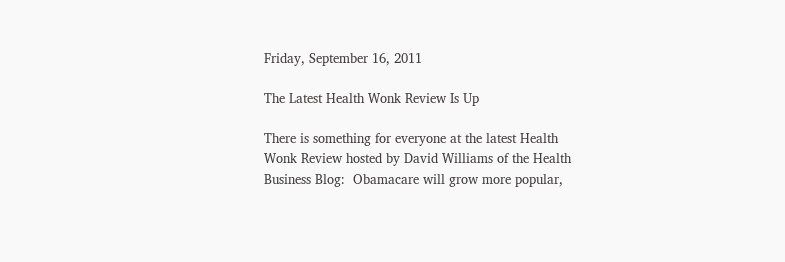Friday, September 16, 2011

The Latest Health Wonk Review Is Up

There is something for everyone at the latest Health Wonk Review hosted by David Williams of the Health Business Blog:  Obamacare will grow more popular,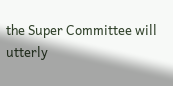the Super Committee will utterly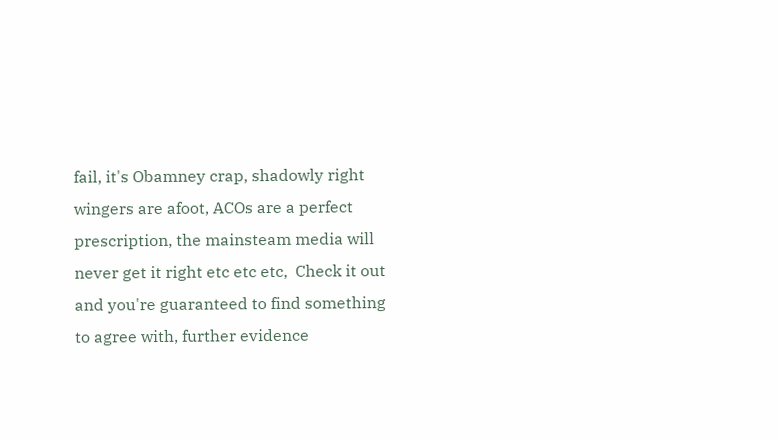fail, it's Obamney crap, shadowly right wingers are afoot, ACOs are a perfect prescription, the mainsteam media will never get it right etc etc etc,  Check it out and you're guaranteed to find something to agree with, further evidence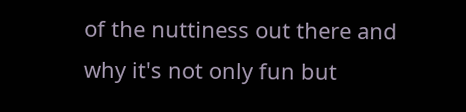of the nuttiness out there and why it's not only fun but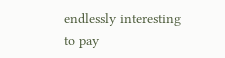endlessly interesting to pay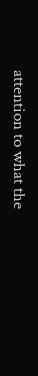attention to what the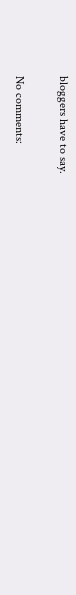bloggers have to say.

No comments: